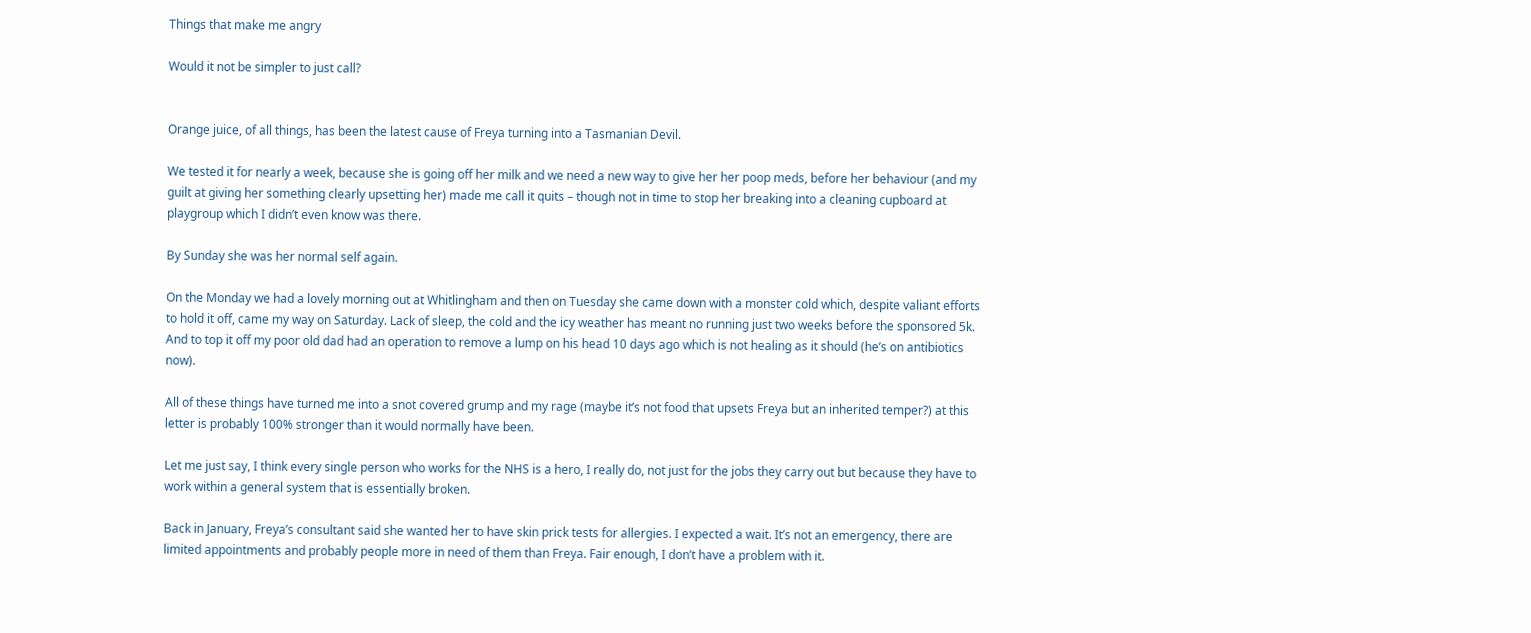Things that make me angry

Would it not be simpler to just call?


Orange juice, of all things, has been the latest cause of Freya turning into a Tasmanian Devil.

We tested it for nearly a week, because she is going off her milk and we need a new way to give her her poop meds, before her behaviour (and my guilt at giving her something clearly upsetting her) made me call it quits – though not in time to stop her breaking into a cleaning cupboard at playgroup which I didn’t even know was there.

By Sunday she was her normal self again.

On the Monday we had a lovely morning out at Whitlingham and then on Tuesday she came down with a monster cold which, despite valiant efforts to hold it off, came my way on Saturday. Lack of sleep, the cold and the icy weather has meant no running just two weeks before the sponsored 5k. And to top it off my poor old dad had an operation to remove a lump on his head 10 days ago which is not healing as it should (he’s on antibiotics now).

All of these things have turned me into a snot covered grump and my rage (maybe it’s not food that upsets Freya but an inherited temper?) at this letter is probably 100% stronger than it would normally have been.

Let me just say, I think every single person who works for the NHS is a hero, I really do, not just for the jobs they carry out but because they have to work within a general system that is essentially broken.

Back in January, Freya’s consultant said she wanted her to have skin prick tests for allergies. I expected a wait. It’s not an emergency, there are limited appointments and probably people more in need of them than Freya. Fair enough, I don’t have a problem with it.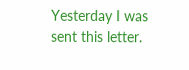Yesterday I was sent this letter.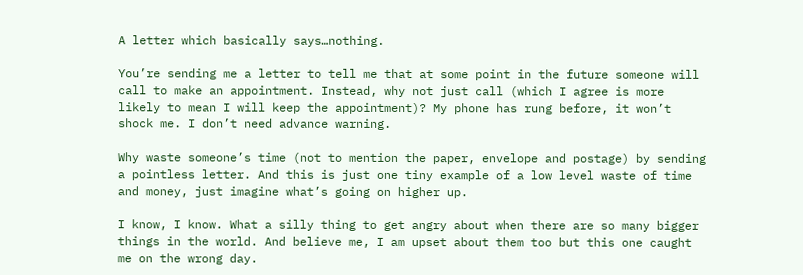A letter which basically says…nothing.

You’re sending me a letter to tell me that at some point in the future someone will call to make an appointment. Instead, why not just call (which I agree is more likely to mean I will keep the appointment)? My phone has rung before, it won’t shock me. I don’t need advance warning.

Why waste someone’s time (not to mention the paper, envelope and postage) by sending a pointless letter. And this is just one tiny example of a low level waste of time and money, just imagine what’s going on higher up.

I know, I know. What a silly thing to get angry about when there are so many bigger things in the world. And believe me, I am upset about them too but this one caught me on the wrong day.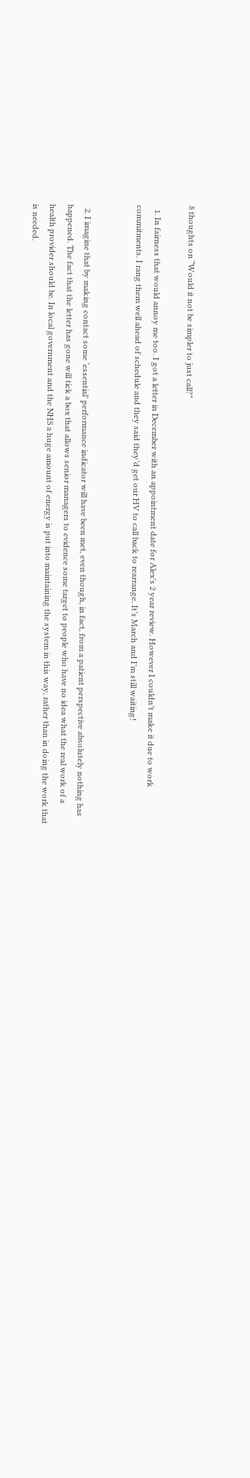8 thoughts on “Would it not be simpler to just call?”

  1. In fairness that would annoy me too. I got a letter in December with an appointment date for Alex’s 2 year review. However I couldn’t make it due to work commitments. I rang them well ahead of schedule and they said they’d get our HV to call back to rearrange. It’s March and I’m still waiting!


  2. I imagine that by making contact some ‘essential’ performance indicator will have been met, even though, in fact, from a patient perspective absolutely nothing has happened. The fact that the letter has gone will tick a box that allows senior managers to evidence some target to people who have no idea what the real work of a health provider should be. In local government and the NHS a huge amount of energy is put into maintaining the system in this way, rather than in doing the work that is needed.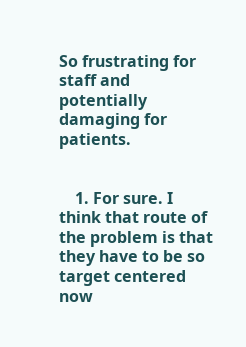So frustrating for staff and potentially damaging for patients.


    1. For sure. I think that route of the problem is that they have to be so target centered now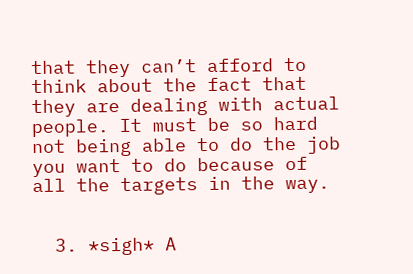that they can’t afford to think about the fact that they are dealing with actual people. It must be so hard not being able to do the job you want to do because of all the targets in the way.


  3. *sigh* A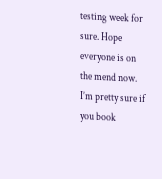testing week for sure. Hope everyone is on the mend now. I’m pretty sure if you book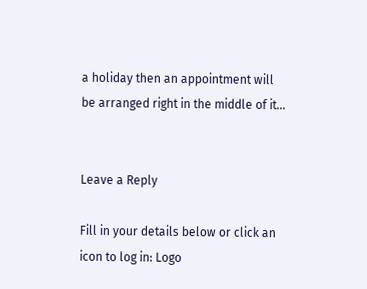a holiday then an appointment will be arranged right in the middle of it…


Leave a Reply

Fill in your details below or click an icon to log in: Logo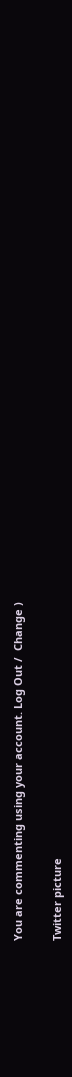You are commenting using your account. Log Out /  Change )

Twitter picture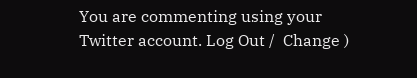You are commenting using your Twitter account. Log Out /  Change )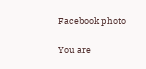Facebook photo

You are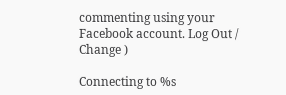commenting using your Facebook account. Log Out /  Change )

Connecting to %s